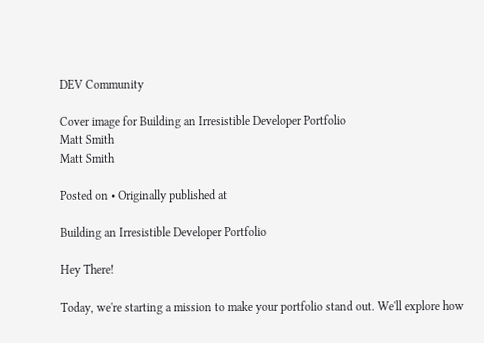DEV Community

Cover image for Building an Irresistible Developer Portfolio
Matt Smith
Matt Smith

Posted on • Originally published at

Building an Irresistible Developer Portfolio

Hey There!

Today, we're starting a mission to make your portfolio stand out. We'll explore how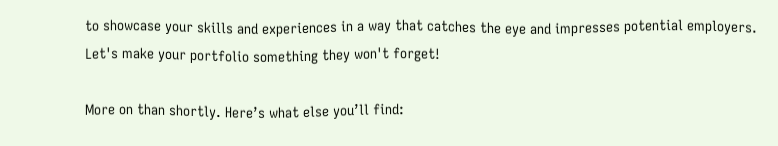to showcase your skills and experiences in a way that catches the eye and impresses potential employers. Let's make your portfolio something they won't forget!

More on than shortly. Here’s what else you’ll find: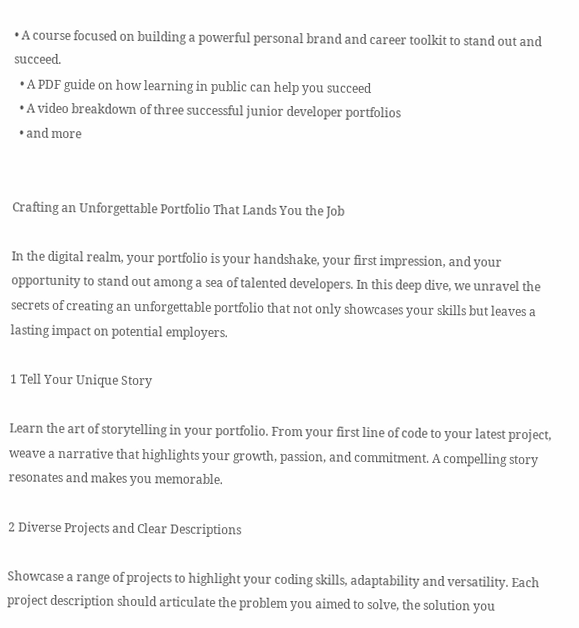• A course focused on building a powerful personal brand and career toolkit to stand out and succeed.
  • A PDF guide on how learning in public can help you succeed
  • A video breakdown of three successful junior developer portfolios
  • and more


Crafting an Unforgettable Portfolio That Lands You the Job

In the digital realm, your portfolio is your handshake, your first impression, and your opportunity to stand out among a sea of talented developers. In this deep dive, we unravel the secrets of creating an unforgettable portfolio that not only showcases your skills but leaves a lasting impact on potential employers.

1 Tell Your Unique Story

Learn the art of storytelling in your portfolio. From your first line of code to your latest project, weave a narrative that highlights your growth, passion, and commitment. A compelling story resonates and makes you memorable.

2 Diverse Projects and Clear Descriptions

Showcase a range of projects to highlight your coding skills, adaptability and versatility. Each project description should articulate the problem you aimed to solve, the solution you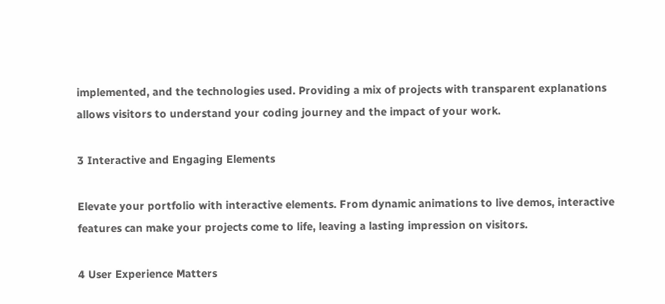implemented, and the technologies used. Providing a mix of projects with transparent explanations allows visitors to understand your coding journey and the impact of your work.

3 Interactive and Engaging Elements

Elevate your portfolio with interactive elements. From dynamic animations to live demos, interactive features can make your projects come to life, leaving a lasting impression on visitors.

4 User Experience Matters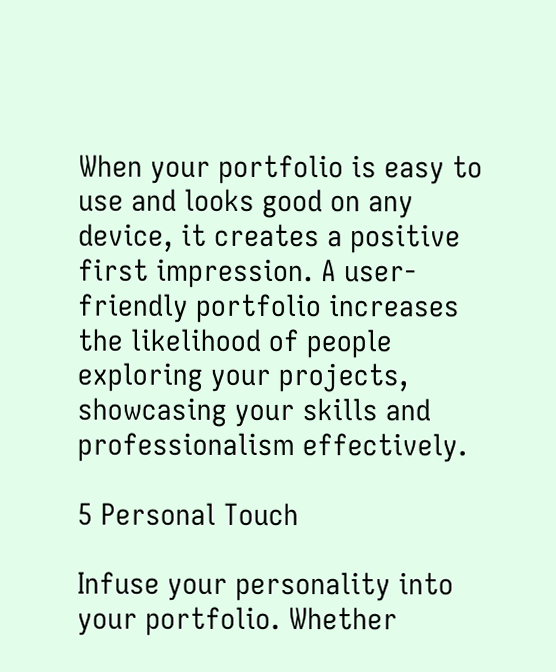When your portfolio is easy to use and looks good on any device, it creates a positive first impression. A user-friendly portfolio increases the likelihood of people exploring your projects, showcasing your skills and professionalism effectively.

5 Personal Touch

Infuse your personality into your portfolio. Whether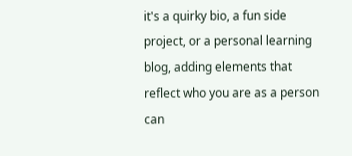it's a quirky bio, a fun side project, or a personal learning blog, adding elements that reflect who you are as a person can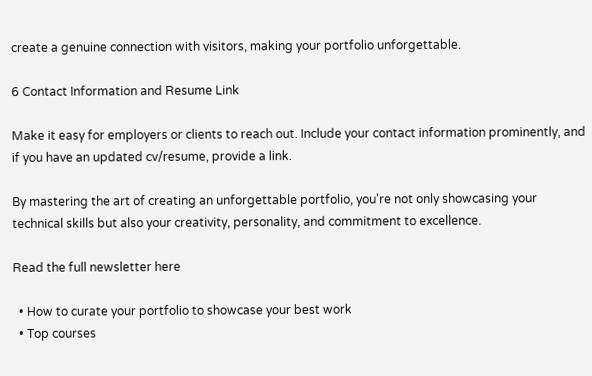create a genuine connection with visitors, making your portfolio unforgettable.

6 Contact Information and Resume Link

Make it easy for employers or clients to reach out. Include your contact information prominently, and if you have an updated cv/resume, provide a link.

By mastering the art of creating an unforgettable portfolio, you're not only showcasing your technical skills but also your creativity, personality, and commitment to excellence.

Read the full newsletter here

  • How to curate your portfolio to showcase your best work
  • Top courses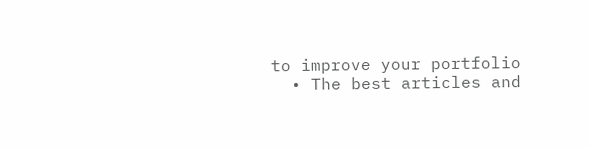to improve your portfolio
  • The best articles and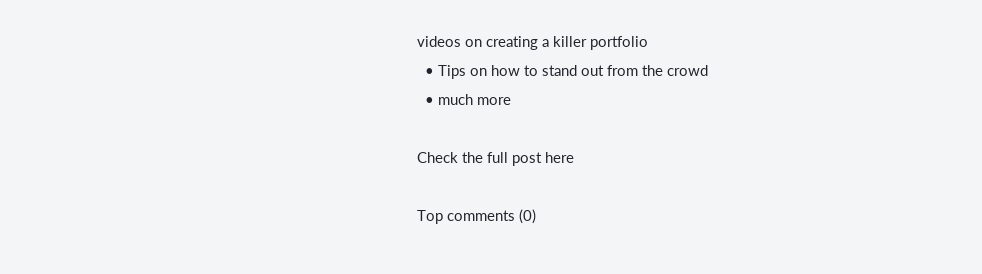videos on creating a killer portfolio
  • Tips on how to stand out from the crowd
  • much more

Check the full post here

Top comments (0)